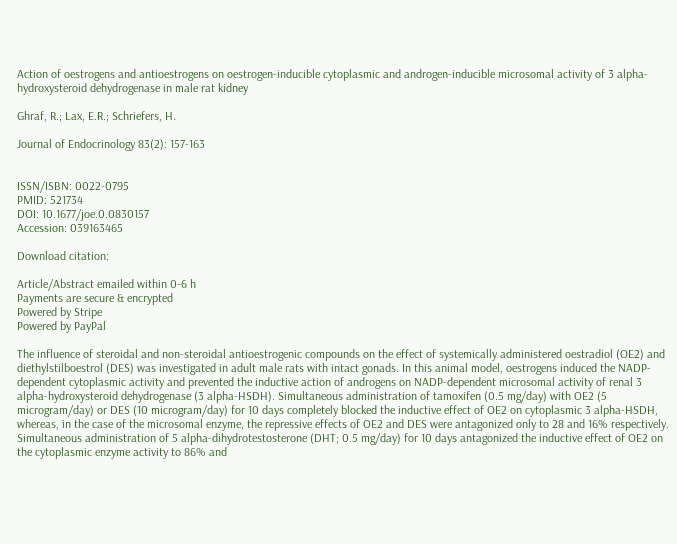Action of oestrogens and antioestrogens on oestrogen-inducible cytoplasmic and androgen-inducible microsomal activity of 3 alpha-hydroxysteroid dehydrogenase in male rat kidney

Ghraf, R.; Lax, E.R.; Schriefers, H.

Journal of Endocrinology 83(2): 157-163


ISSN/ISBN: 0022-0795
PMID: 521734
DOI: 10.1677/joe.0.0830157
Accession: 039163465

Download citation:

Article/Abstract emailed within 0-6 h
Payments are secure & encrypted
Powered by Stripe
Powered by PayPal

The influence of steroidal and non-steroidal antioestrogenic compounds on the effect of systemically administered oestradiol (OE2) and diethylstilboestrol (DES) was investigated in adult male rats with intact gonads. In this animal model, oestrogens induced the NADP-dependent cytoplasmic activity and prevented the inductive action of androgens on NADP-dependent microsomal activity of renal 3 alpha-hydroxysteroid dehydrogenase (3 alpha-HSDH). Simultaneous administration of tamoxifen (0.5 mg/day) with OE2 (5 microgram/day) or DES (10 microgram/day) for 10 days completely blocked the inductive effect of OE2 on cytoplasmic 3 alpha-HSDH, whereas, in the case of the microsomal enzyme, the repressive effects of OE2 and DES were antagonized only to 28 and 16% respectively. Simultaneous administration of 5 alpha-dihydrotestosterone (DHT; 0.5 mg/day) for 10 days antagonized the inductive effect of OE2 on the cytoplasmic enzyme activity to 86% and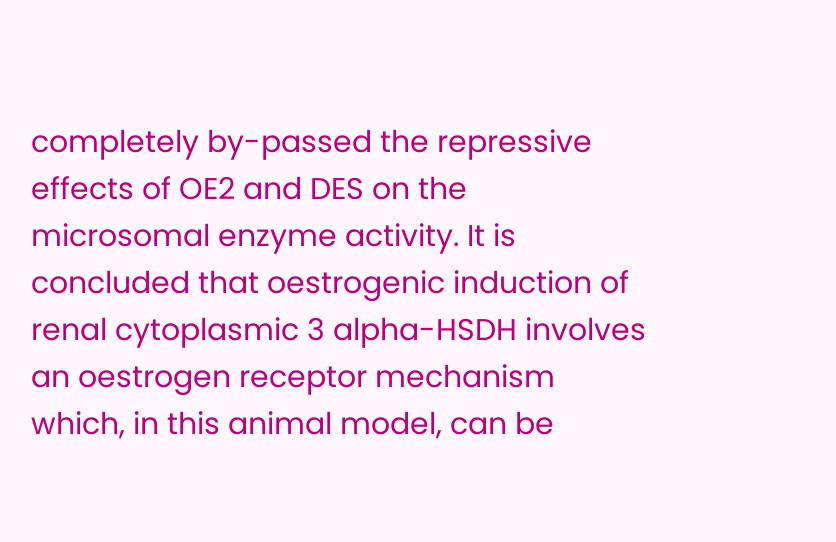completely by-passed the repressive effects of OE2 and DES on the microsomal enzyme activity. It is concluded that oestrogenic induction of renal cytoplasmic 3 alpha-HSDH involves an oestrogen receptor mechanism which, in this animal model, can be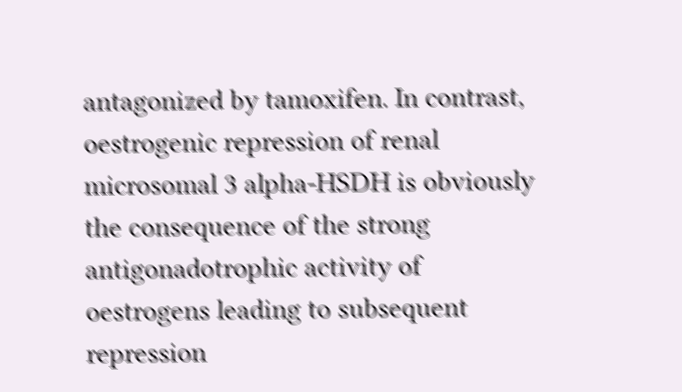antagonized by tamoxifen. In contrast, oestrogenic repression of renal microsomal 3 alpha-HSDH is obviously the consequence of the strong antigonadotrophic activity of oestrogens leading to subsequent repression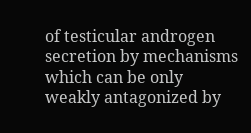of testicular androgen secretion by mechanisms which can be only weakly antagonized by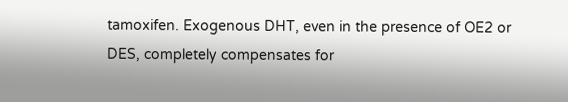tamoxifen. Exogenous DHT, even in the presence of OE2 or DES, completely compensates for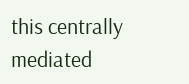this centrally mediated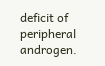deficit of peripheral androgen.